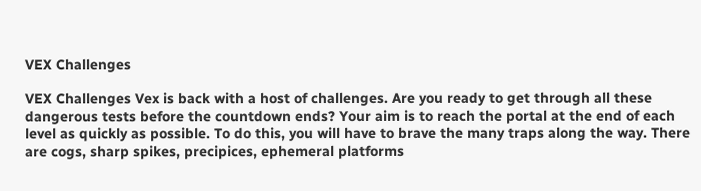VEX Challenges

VEX Challenges Vex is back with a host of challenges. Are you ready to get through all these dangerous tests before the countdown ends? Your aim is to reach the portal at the end of each level as quickly as possible. To do this, you will have to brave the many traps along the way. There are cogs, sharp spikes, precipices, ephemeral platforms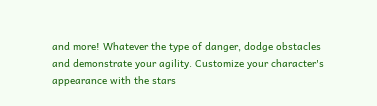and more! Whatever the type of danger, dodge obstacles and demonstrate your agility. Customize your character's appearance with the stars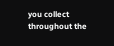you collect throughout the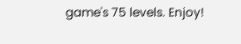game's 75 levels. Enjoy!